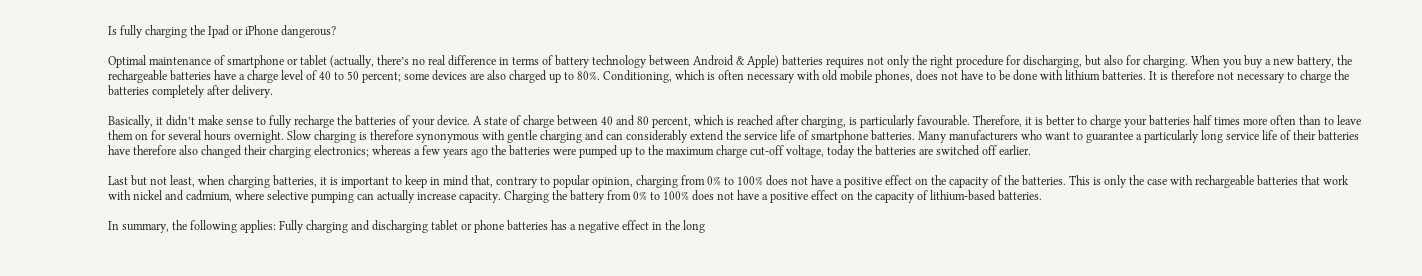Is fully charging the Ipad or iPhone dangerous?

Optimal maintenance of smartphone or tablet (actually, there’s no real difference in terms of battery technology between Android & Apple) batteries requires not only the right procedure for discharging, but also for charging. When you buy a new battery, the rechargeable batteries have a charge level of 40 to 50 percent; some devices are also charged up to 80%. Conditioning, which is often necessary with old mobile phones, does not have to be done with lithium batteries. It is therefore not necessary to charge the batteries completely after delivery.

Basically, it didn’t make sense to fully recharge the batteries of your device. A state of charge between 40 and 80 percent, which is reached after charging, is particularly favourable. Therefore, it is better to charge your batteries half times more often than to leave them on for several hours overnight. Slow charging is therefore synonymous with gentle charging and can considerably extend the service life of smartphone batteries. Many manufacturers who want to guarantee a particularly long service life of their batteries have therefore also changed their charging electronics; whereas a few years ago the batteries were pumped up to the maximum charge cut-off voltage, today the batteries are switched off earlier.

Last but not least, when charging batteries, it is important to keep in mind that, contrary to popular opinion, charging from 0% to 100% does not have a positive effect on the capacity of the batteries. This is only the case with rechargeable batteries that work with nickel and cadmium, where selective pumping can actually increase capacity. Charging the battery from 0% to 100% does not have a positive effect on the capacity of lithium-based batteries.

In summary, the following applies: Fully charging and discharging tablet or phone batteries has a negative effect in the long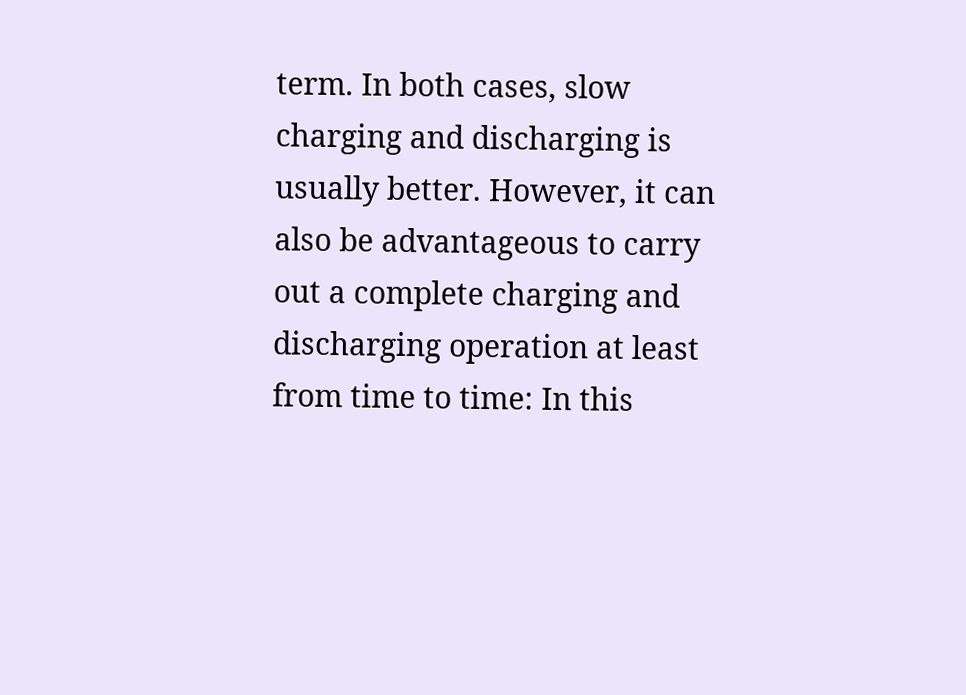term. In both cases, slow charging and discharging is usually better. However, it can also be advantageous to carry out a complete charging and discharging operation at least from time to time: In this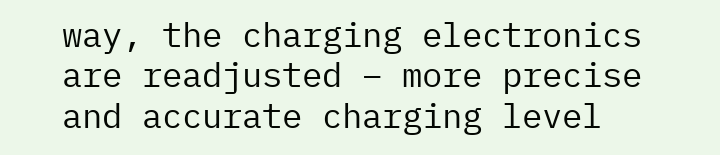way, the charging electronics are readjusted – more precise and accurate charging level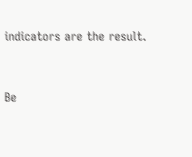indicators are the result.


Be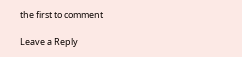the first to comment

Leave a Reply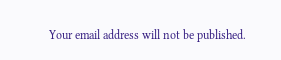Your email address will not be published.